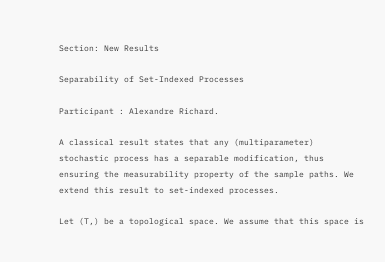Section: New Results

Separability of Set-Indexed Processes

Participant : Alexandre Richard.

A classical result states that any (multiparameter) stochastic process has a separable modification, thus ensuring the measurability property of the sample paths. We extend this result to set-indexed processes.

Let (T,) be a topological space. We assume that this space is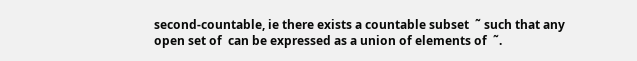second-countable, ie there exists a countable subset  ˜ such that any open set of  can be expressed as a union of elements of  ˜.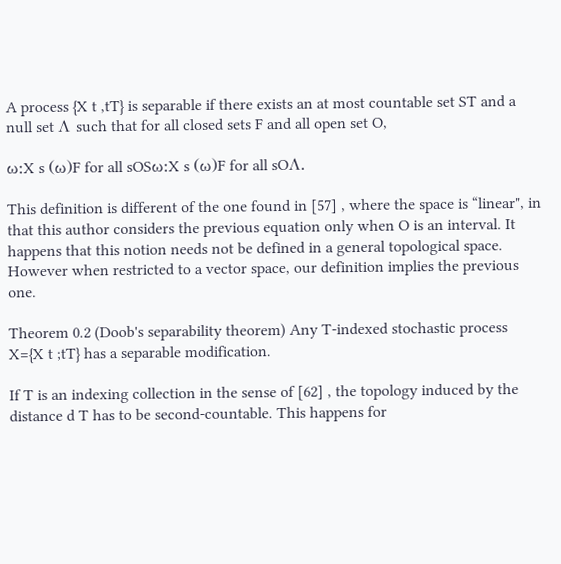A process {X t ,tT} is separable if there exists an at most countable set ST and a null set Λ such that for all closed sets F and all open set O,

ω:X s (ω)F for all sOSω:X s (ω)F for all sOΛ.

This definition is different of the one found in [57] , where the space is “linear", in that this author considers the previous equation only when O is an interval. It happens that this notion needs not be defined in a general topological space. However when restricted to a vector space, our definition implies the previous one.

Theorem 0.2 (Doob's separability theorem) Any T-indexed stochastic process X={X t ;tT} has a separable modification.

If T is an indexing collection in the sense of [62] , the topology induced by the distance d T has to be second-countable. This happens for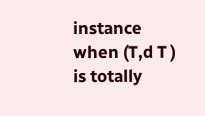instance when (T,d T ) is totally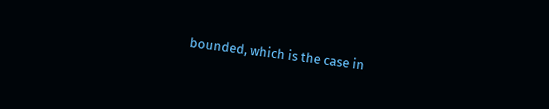bounded, which is the case in